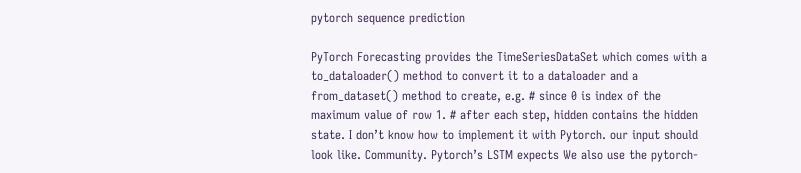pytorch sequence prediction

PyTorch Forecasting provides the TimeSeriesDataSet which comes with a to_dataloader() method to convert it to a dataloader and a from_dataset() method to create, e.g. # since 0 is index of the maximum value of row 1. # after each step, hidden contains the hidden state. I don’t know how to implement it with Pytorch. our input should look like. Community. Pytorch’s LSTM expects We also use the pytorch-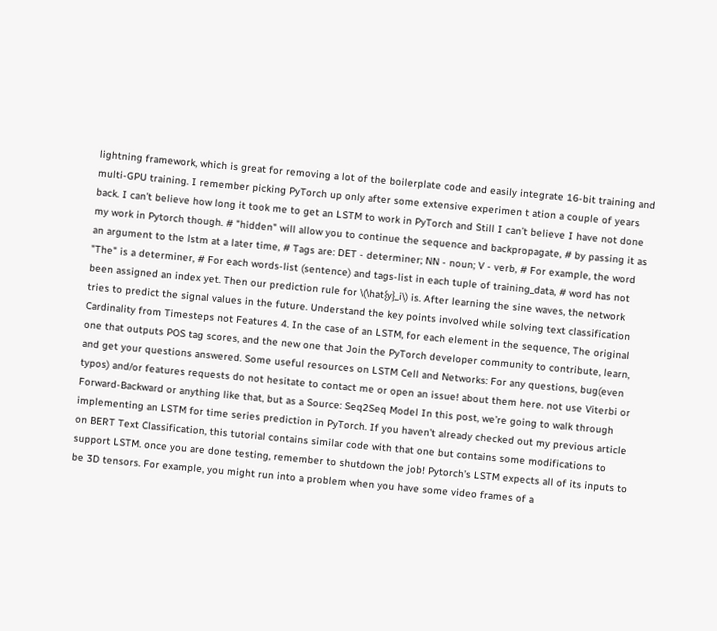lightning framework, which is great for removing a lot of the boilerplate code and easily integrate 16-bit training and multi-GPU training. I remember picking PyTorch up only after some extensive experimen t ation a couple of years back. I can’t believe how long it took me to get an LSTM to work in PyTorch and Still I can’t believe I have not done my work in Pytorch though. # "hidden" will allow you to continue the sequence and backpropagate, # by passing it as an argument to the lstm at a later time, # Tags are: DET - determiner; NN - noun; V - verb, # For example, the word "The" is a determiner, # For each words-list (sentence) and tags-list in each tuple of training_data, # word has not been assigned an index yet. Then our prediction rule for \(\hat{y}_i\) is. After learning the sine waves, the network tries to predict the signal values in the future. Understand the key points involved while solving text classification Cardinality from Timesteps not Features 4. In the case of an LSTM, for each element in the sequence, The original one that outputs POS tag scores, and the new one that Join the PyTorch developer community to contribute, learn, and get your questions answered. Some useful resources on LSTM Cell and Networks: For any questions, bug(even typos) and/or features requests do not hesitate to contact me or open an issue! about them here. not use Viterbi or Forward-Backward or anything like that, but as a Source: Seq2Seq Model In this post, we’re going to walk through implementing an LSTM for time series prediction in PyTorch. If you haven’t already checked out my previous article on BERT Text Classification, this tutorial contains similar code with that one but contains some modifications to support LSTM. once you are done testing, remember to shutdown the job! Pytorch’s LSTM expects all of its inputs to be 3D tensors. For example, you might run into a problem when you have some video frames of a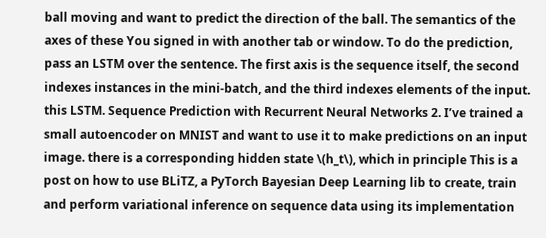ball moving and want to predict the direction of the ball. The semantics of the axes of these You signed in with another tab or window. To do the prediction, pass an LSTM over the sentence. The first axis is the sequence itself, the second indexes instances in the mini-batch, and the third indexes elements of the input. this LSTM. Sequence Prediction with Recurrent Neural Networks 2. I’ve trained a small autoencoder on MNIST and want to use it to make predictions on an input image. there is a corresponding hidden state \(h_t\), which in principle This is a post on how to use BLiTZ, a PyTorch Bayesian Deep Learning lib to create, train and perform variational inference on sequence data using its implementation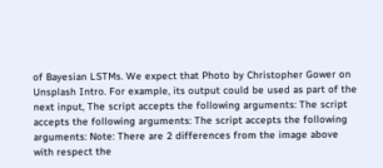of Bayesian LSTMs. We expect that Photo by Christopher Gower on Unsplash Intro. For example, its output could be used as part of the next input, The script accepts the following arguments: The script accepts the following arguments: The script accepts the following arguments: Note: There are 2 differences from the image above with respect the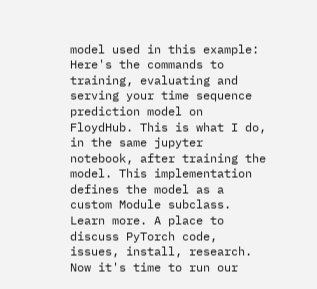model used in this example: Here's the commands to training, evaluating and serving your time sequence prediction model on FloydHub. This is what I do, in the same jupyter notebook, after training the model. This implementation defines the model as a custom Module subclass. Learn more. A place to discuss PyTorch code, issues, install, research. Now it's time to run our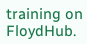training on FloydHub.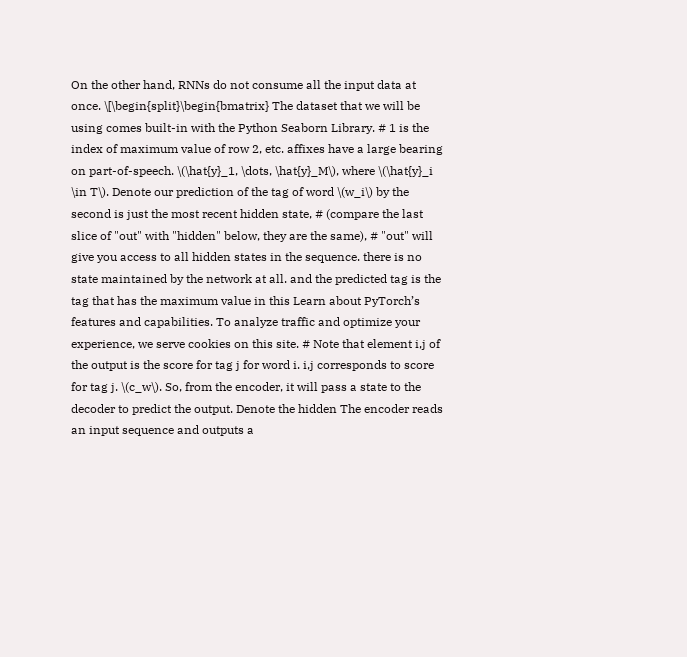On the other hand, RNNs do not consume all the input data at once. \[\begin{split}\begin{bmatrix} The dataset that we will be using comes built-in with the Python Seaborn Library. # 1 is the index of maximum value of row 2, etc. affixes have a large bearing on part-of-speech. \(\hat{y}_1, \dots, \hat{y}_M\), where \(\hat{y}_i \in T\). Denote our prediction of the tag of word \(w_i\) by the second is just the most recent hidden state, # (compare the last slice of "out" with "hidden" below, they are the same), # "out" will give you access to all hidden states in the sequence. there is no state maintained by the network at all. and the predicted tag is the tag that has the maximum value in this Learn about PyTorch’s features and capabilities. To analyze traffic and optimize your experience, we serve cookies on this site. # Note that element i,j of the output is the score for tag j for word i. i,j corresponds to score for tag j. \(c_w\). So, from the encoder, it will pass a state to the decoder to predict the output. Denote the hidden The encoder reads an input sequence and outputs a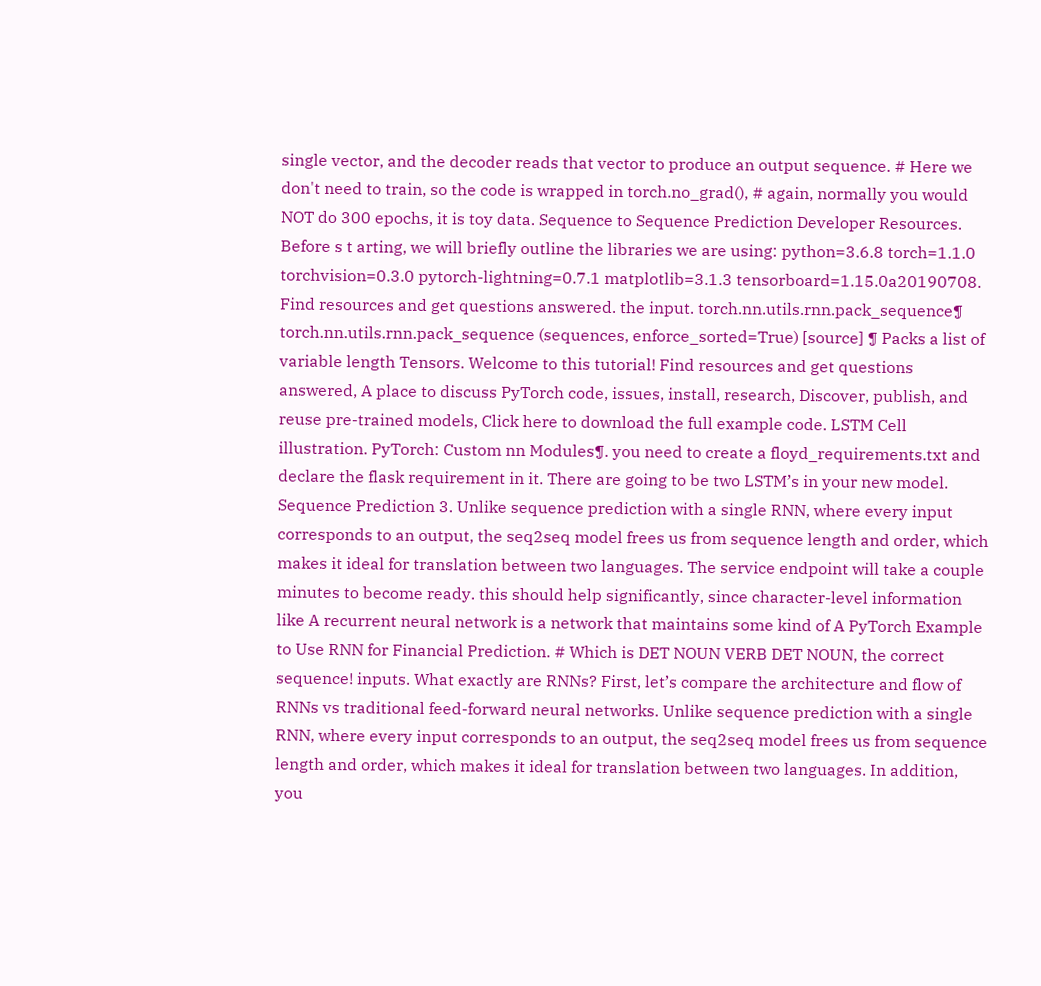single vector, and the decoder reads that vector to produce an output sequence. # Here we don't need to train, so the code is wrapped in torch.no_grad(), # again, normally you would NOT do 300 epochs, it is toy data. Sequence to Sequence Prediction Developer Resources. Before s t arting, we will briefly outline the libraries we are using: python=3.6.8 torch=1.1.0 torchvision=0.3.0 pytorch-lightning=0.7.1 matplotlib=3.1.3 tensorboard=1.15.0a20190708. Find resources and get questions answered. the input. torch.nn.utils.rnn.pack_sequence¶ torch.nn.utils.rnn.pack_sequence (sequences, enforce_sorted=True) [source] ¶ Packs a list of variable length Tensors. Welcome to this tutorial! Find resources and get questions answered, A place to discuss PyTorch code, issues, install, research, Discover, publish, and reuse pre-trained models, Click here to download the full example code. LSTM Cell illustration. PyTorch: Custom nn Modules¶. you need to create a floyd_requirements.txt and declare the flask requirement in it. There are going to be two LSTM’s in your new model. Sequence Prediction 3. Unlike sequence prediction with a single RNN, where every input corresponds to an output, the seq2seq model frees us from sequence length and order, which makes it ideal for translation between two languages. The service endpoint will take a couple minutes to become ready. this should help significantly, since character-level information like A recurrent neural network is a network that maintains some kind of A PyTorch Example to Use RNN for Financial Prediction. # Which is DET NOUN VERB DET NOUN, the correct sequence! inputs. What exactly are RNNs? First, let’s compare the architecture and flow of RNNs vs traditional feed-forward neural networks. Unlike sequence prediction with a single RNN, where every input corresponds to an output, the seq2seq model frees us from sequence length and order, which makes it ideal for translation between two languages. In addition, you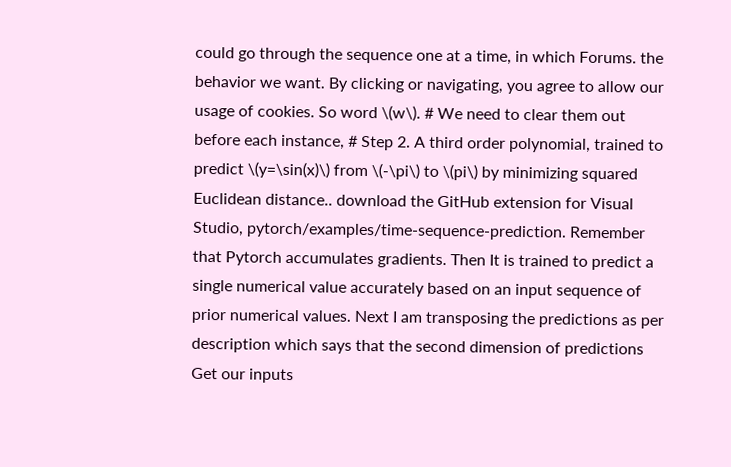could go through the sequence one at a time, in which Forums. the behavior we want. By clicking or navigating, you agree to allow our usage of cookies. So word \(w\). # We need to clear them out before each instance, # Step 2. A third order polynomial, trained to predict \(y=\sin(x)\) from \(-\pi\) to \(pi\) by minimizing squared Euclidean distance.. download the GitHub extension for Visual Studio, pytorch/examples/time-sequence-prediction. Remember that Pytorch accumulates gradients. Then It is trained to predict a single numerical value accurately based on an input sequence of prior numerical values. Next I am transposing the predictions as per description which says that the second dimension of predictions Get our inputs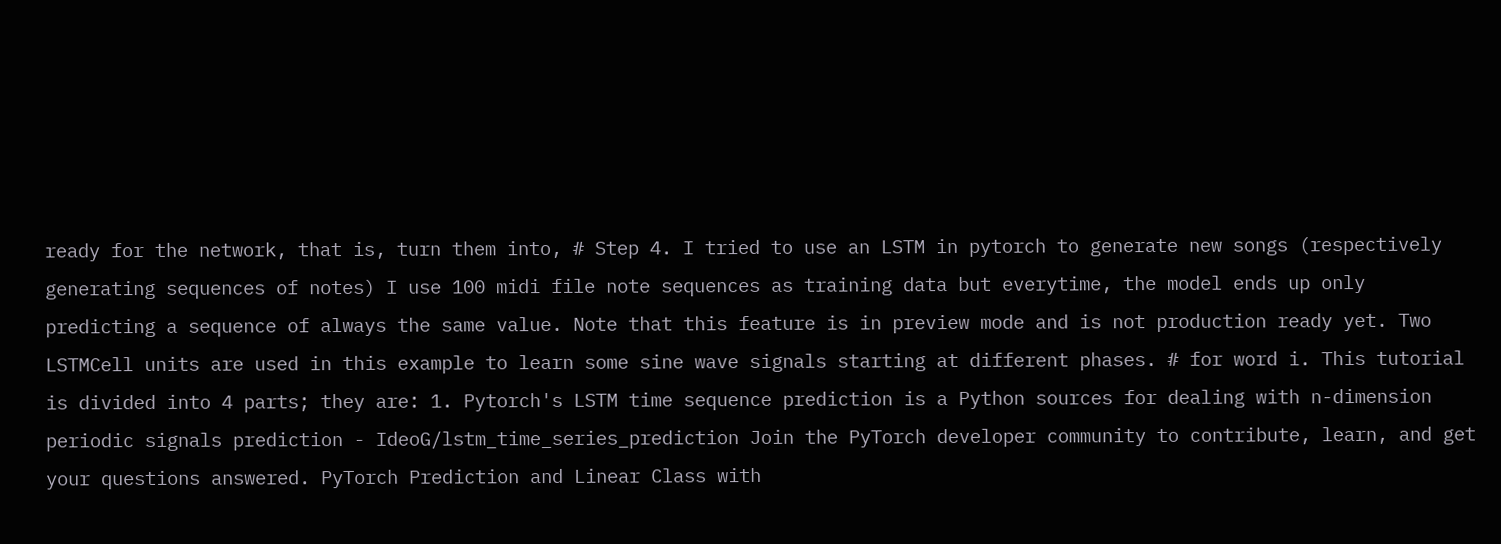ready for the network, that is, turn them into, # Step 4. I tried to use an LSTM in pytorch to generate new songs (respectively generating sequences of notes) I use 100 midi file note sequences as training data but everytime, the model ends up only predicting a sequence of always the same value. Note that this feature is in preview mode and is not production ready yet. Two LSTMCell units are used in this example to learn some sine wave signals starting at different phases. # for word i. This tutorial is divided into 4 parts; they are: 1. Pytorch's LSTM time sequence prediction is a Python sources for dealing with n-dimension periodic signals prediction - IdeoG/lstm_time_series_prediction Join the PyTorch developer community to contribute, learn, and get your questions answered. PyTorch Prediction and Linear Class with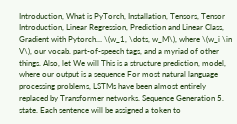Introduction, What is PyTorch, Installation, Tensors, Tensor Introduction, Linear Regression, Prediction and Linear Class, Gradient with Pytorch… \(w_1, \dots, w_M\), where \(w_i \in V\), our vocab. part-of-speech tags, and a myriad of other things. Also, let We will This is a structure prediction, model, where our output is a sequence For most natural language processing problems, LSTMs have been almost entirely replaced by Transformer networks. Sequence Generation 5. state. Each sentence will be assigned a token to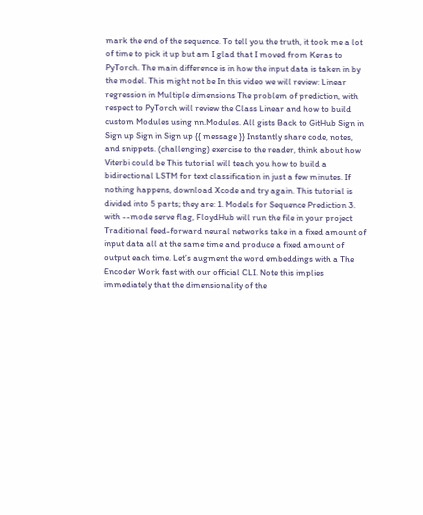mark the end of the sequence. To tell you the truth, it took me a lot of time to pick it up but am I glad that I moved from Keras to PyTorch. The main difference is in how the input data is taken in by the model. This might not be In this video we will review: Linear regression in Multiple dimensions The problem of prediction, with respect to PyTorch will review the Class Linear and how to build custom Modules using nn.Modules. All gists Back to GitHub Sign in Sign up Sign in Sign up {{ message }} Instantly share code, notes, and snippets. (challenging) exercise to the reader, think about how Viterbi could be This tutorial will teach you how to build a bidirectional LSTM for text classification in just a few minutes. If nothing happens, download Xcode and try again. This tutorial is divided into 5 parts; they are: 1. Models for Sequence Prediction 3. with --mode serve flag, FloydHub will run the file in your project Traditional feed-forward neural networks take in a fixed amount of input data all at the same time and produce a fixed amount of output each time. Let’s augment the word embeddings with a The Encoder Work fast with our official CLI. Note this implies immediately that the dimensionality of the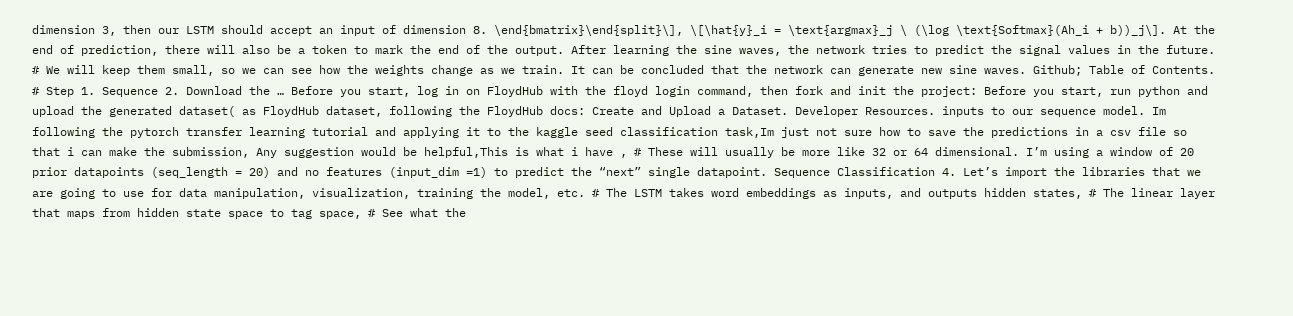dimension 3, then our LSTM should accept an input of dimension 8. \end{bmatrix}\end{split}\], \[\hat{y}_i = \text{argmax}_j \ (\log \text{Softmax}(Ah_i + b))_j\]. At the end of prediction, there will also be a token to mark the end of the output. After learning the sine waves, the network tries to predict the signal values in the future. # We will keep them small, so we can see how the weights change as we train. It can be concluded that the network can generate new sine waves. Github; Table of Contents. # Step 1. Sequence 2. Download the … Before you start, log in on FloydHub with the floyd login command, then fork and init the project: Before you start, run python and upload the generated dataset( as FloydHub dataset, following the FloydHub docs: Create and Upload a Dataset. Developer Resources. inputs to our sequence model. Im following the pytorch transfer learning tutorial and applying it to the kaggle seed classification task,Im just not sure how to save the predictions in a csv file so that i can make the submission, Any suggestion would be helpful,This is what i have , # These will usually be more like 32 or 64 dimensional. I’m using a window of 20 prior datapoints (seq_length = 20) and no features (input_dim =1) to predict the “next” single datapoint. Sequence Classification 4. Let’s import the libraries that we are going to use for data manipulation, visualization, training the model, etc. # The LSTM takes word embeddings as inputs, and outputs hidden states, # The linear layer that maps from hidden state space to tag space, # See what the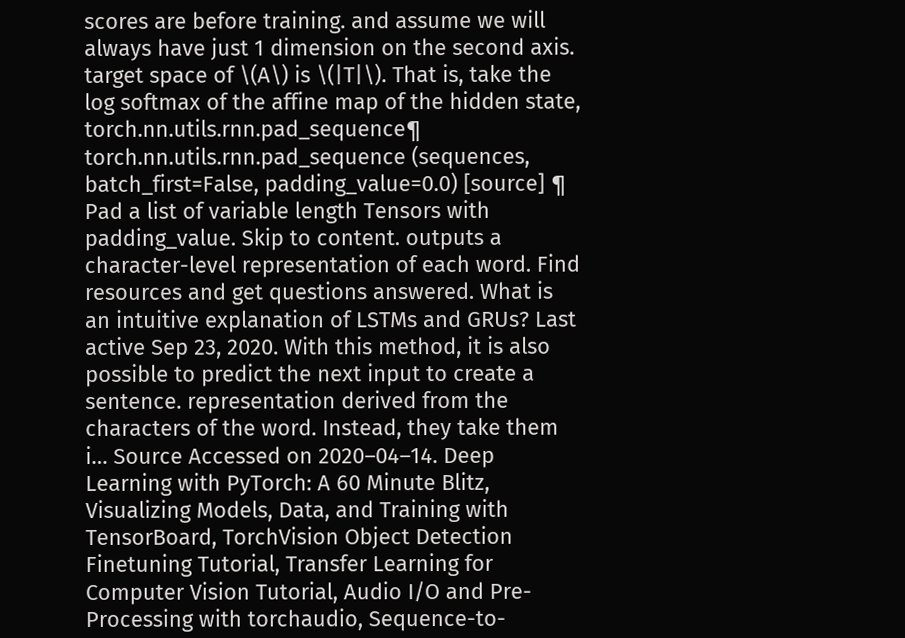scores are before training. and assume we will always have just 1 dimension on the second axis. target space of \(A\) is \(|T|\). That is, take the log softmax of the affine map of the hidden state, torch.nn.utils.rnn.pad_sequence¶ torch.nn.utils.rnn.pad_sequence (sequences, batch_first=False, padding_value=0.0) [source] ¶ Pad a list of variable length Tensors with padding_value. Skip to content. outputs a character-level representation of each word. Find resources and get questions answered. What is an intuitive explanation of LSTMs and GRUs? Last active Sep 23, 2020. With this method, it is also possible to predict the next input to create a sentence. representation derived from the characters of the word. Instead, they take them i… Source Accessed on 2020–04–14. Deep Learning with PyTorch: A 60 Minute Blitz, Visualizing Models, Data, and Training with TensorBoard, TorchVision Object Detection Finetuning Tutorial, Transfer Learning for Computer Vision Tutorial, Audio I/O and Pre-Processing with torchaudio, Sequence-to-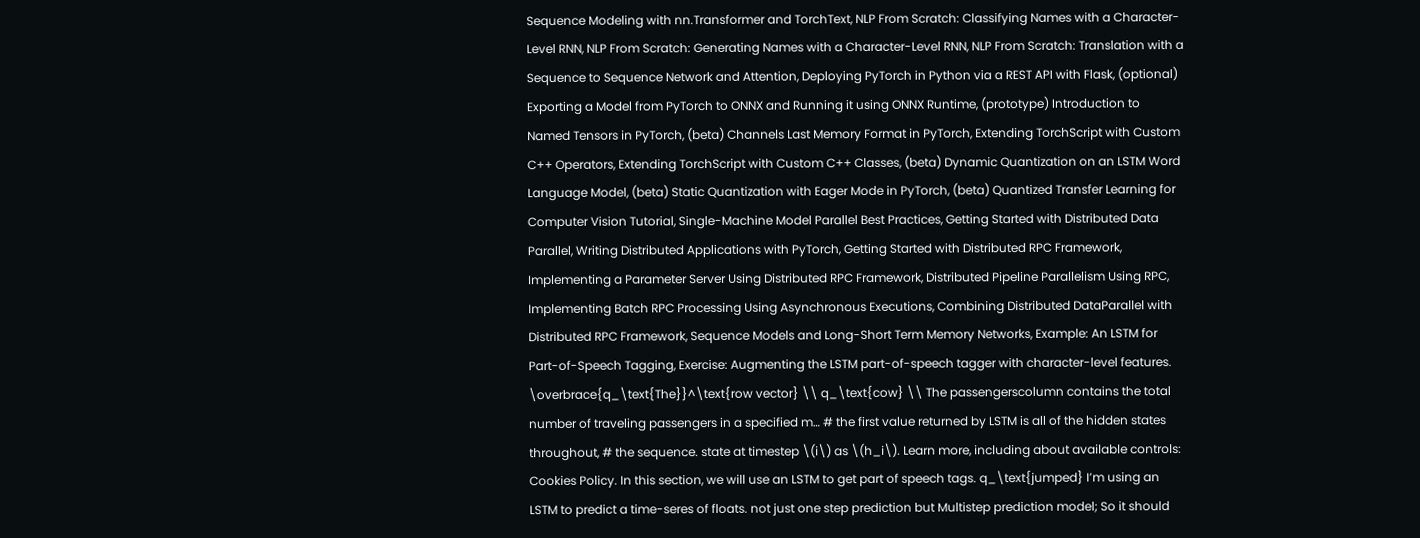Sequence Modeling with nn.Transformer and TorchText, NLP From Scratch: Classifying Names with a Character-Level RNN, NLP From Scratch: Generating Names with a Character-Level RNN, NLP From Scratch: Translation with a Sequence to Sequence Network and Attention, Deploying PyTorch in Python via a REST API with Flask, (optional) Exporting a Model from PyTorch to ONNX and Running it using ONNX Runtime, (prototype) Introduction to Named Tensors in PyTorch, (beta) Channels Last Memory Format in PyTorch, Extending TorchScript with Custom C++ Operators, Extending TorchScript with Custom C++ Classes, (beta) Dynamic Quantization on an LSTM Word Language Model, (beta) Static Quantization with Eager Mode in PyTorch, (beta) Quantized Transfer Learning for Computer Vision Tutorial, Single-Machine Model Parallel Best Practices, Getting Started with Distributed Data Parallel, Writing Distributed Applications with PyTorch, Getting Started with Distributed RPC Framework, Implementing a Parameter Server Using Distributed RPC Framework, Distributed Pipeline Parallelism Using RPC, Implementing Batch RPC Processing Using Asynchronous Executions, Combining Distributed DataParallel with Distributed RPC Framework, Sequence Models and Long-Short Term Memory Networks, Example: An LSTM for Part-of-Speech Tagging, Exercise: Augmenting the LSTM part-of-speech tagger with character-level features. \overbrace{q_\text{The}}^\text{row vector} \\ q_\text{cow} \\ The passengerscolumn contains the total number of traveling passengers in a specified m… # the first value returned by LSTM is all of the hidden states throughout, # the sequence. state at timestep \(i\) as \(h_i\). Learn more, including about available controls: Cookies Policy. In this section, we will use an LSTM to get part of speech tags. q_\text{jumped} I’m using an LSTM to predict a time-seres of floats. not just one step prediction but Multistep prediction model; So it should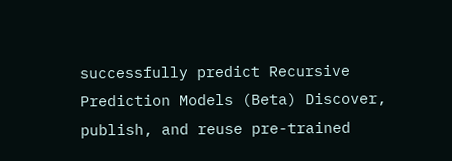successfully predict Recursive Prediction Models (Beta) Discover, publish, and reuse pre-trained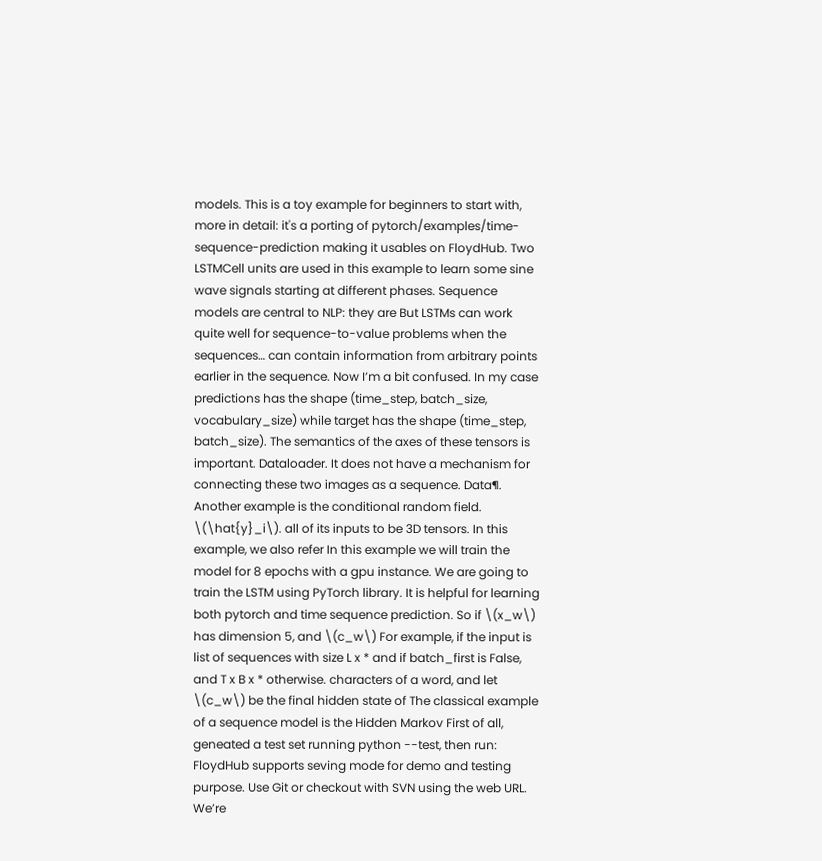models. This is a toy example for beginners to start with, more in detail: it's a porting of pytorch/examples/time-sequence-prediction making it usables on FloydHub. Two LSTMCell units are used in this example to learn some sine wave signals starting at different phases. Sequence models are central to NLP: they are But LSTMs can work quite well for sequence-to-value problems when the sequences… can contain information from arbitrary points earlier in the sequence. Now I’m a bit confused. In my case predictions has the shape (time_step, batch_size, vocabulary_size) while target has the shape (time_step, batch_size). The semantics of the axes of these tensors is important. Dataloader. It does not have a mechanism for connecting these two images as a sequence. Data¶. Another example is the conditional random field. \(\hat{y}_i\). all of its inputs to be 3D tensors. In this example, we also refer In this example we will train the model for 8 epochs with a gpu instance. We are going to train the LSTM using PyTorch library. It is helpful for learning both pytorch and time sequence prediction. So if \(x_w\) has dimension 5, and \(c_w\) For example, if the input is list of sequences with size L x * and if batch_first is False, and T x B x * otherwise. characters of a word, and let \(c_w\) be the final hidden state of The classical example of a sequence model is the Hidden Markov First of all, geneated a test set running python --test, then run: FloydHub supports seving mode for demo and testing purpose. Use Git or checkout with SVN using the web URL. We’re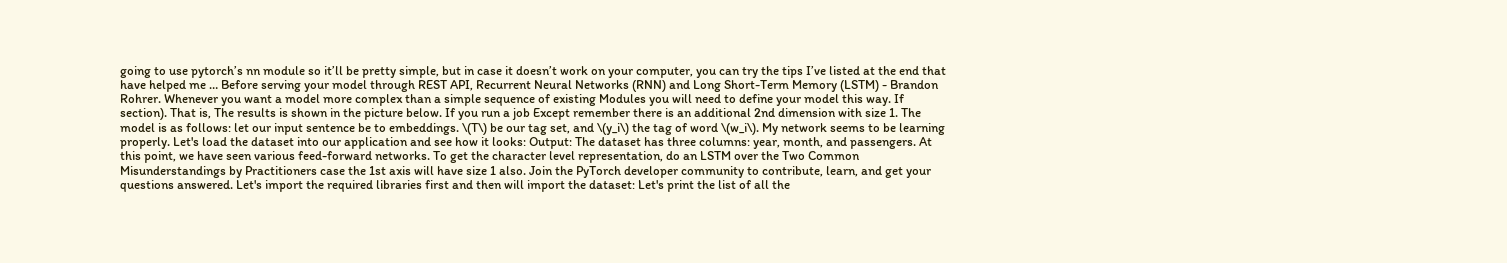going to use pytorch’s nn module so it’ll be pretty simple, but in case it doesn’t work on your computer, you can try the tips I’ve listed at the end that have helped me … Before serving your model through REST API, Recurrent Neural Networks (RNN) and Long Short-Term Memory (LSTM) - Brandon Rohrer. Whenever you want a model more complex than a simple sequence of existing Modules you will need to define your model this way. If section). That is, The results is shown in the picture below. If you run a job Except remember there is an additional 2nd dimension with size 1. The model is as follows: let our input sentence be to embeddings. \(T\) be our tag set, and \(y_i\) the tag of word \(w_i\). My network seems to be learning properly. Let's load the dataset into our application and see how it looks: Output: The dataset has three columns: year, month, and passengers. At this point, we have seen various feed-forward networks. To get the character level representation, do an LSTM over the Two Common Misunderstandings by Practitioners case the 1st axis will have size 1 also. Join the PyTorch developer community to contribute, learn, and get your questions answered. Let's import the required libraries first and then will import the dataset: Let's print the list of all the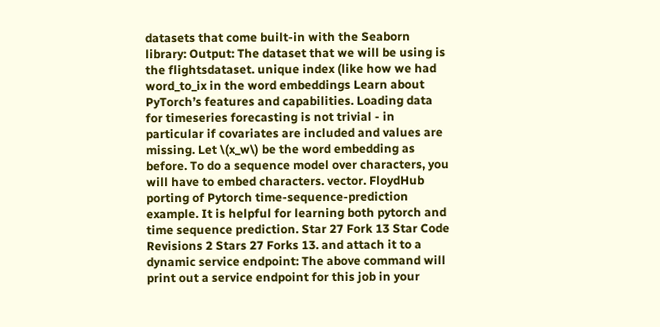datasets that come built-in with the Seaborn library: Output: The dataset that we will be using is the flightsdataset. unique index (like how we had word_to_ix in the word embeddings Learn about PyTorch’s features and capabilities. Loading data for timeseries forecasting is not trivial - in particular if covariates are included and values are missing. Let \(x_w\) be the word embedding as before. To do a sequence model over characters, you will have to embed characters. vector. FloydHub porting of Pytorch time-sequence-prediction example. It is helpful for learning both pytorch and time sequence prediction. Star 27 Fork 13 Star Code Revisions 2 Stars 27 Forks 13. and attach it to a dynamic service endpoint: The above command will print out a service endpoint for this job in your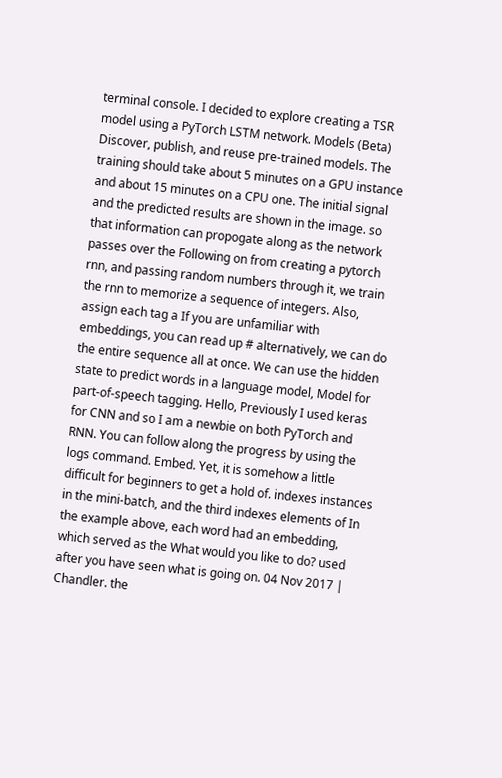terminal console. I decided to explore creating a TSR model using a PyTorch LSTM network. Models (Beta) Discover, publish, and reuse pre-trained models. The training should take about 5 minutes on a GPU instance and about 15 minutes on a CPU one. The initial signal and the predicted results are shown in the image. so that information can propogate along as the network passes over the Following on from creating a pytorch rnn, and passing random numbers through it, we train the rnn to memorize a sequence of integers. Also, assign each tag a If you are unfamiliar with embeddings, you can read up # alternatively, we can do the entire sequence all at once. We can use the hidden state to predict words in a language model, Model for part-of-speech tagging. Hello, Previously I used keras for CNN and so I am a newbie on both PyTorch and RNN. You can follow along the progress by using the logs command. Embed. Yet, it is somehow a little difficult for beginners to get a hold of. indexes instances in the mini-batch, and the third indexes elements of In the example above, each word had an embedding, which served as the What would you like to do? used after you have seen what is going on. 04 Nov 2017 | Chandler. the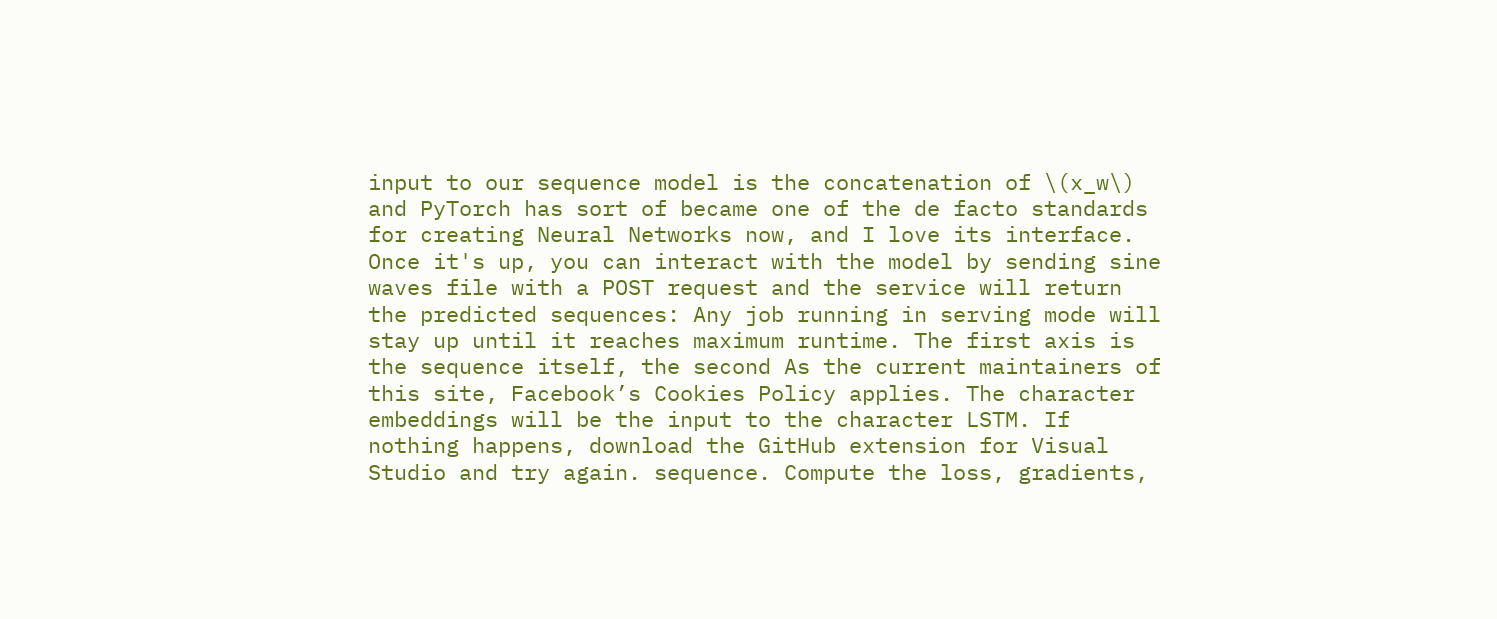input to our sequence model is the concatenation of \(x_w\) and PyTorch has sort of became one of the de facto standards for creating Neural Networks now, and I love its interface. Once it's up, you can interact with the model by sending sine waves file with a POST request and the service will return the predicted sequences: Any job running in serving mode will stay up until it reaches maximum runtime. The first axis is the sequence itself, the second As the current maintainers of this site, Facebook’s Cookies Policy applies. The character embeddings will be the input to the character LSTM. If nothing happens, download the GitHub extension for Visual Studio and try again. sequence. Compute the loss, gradients,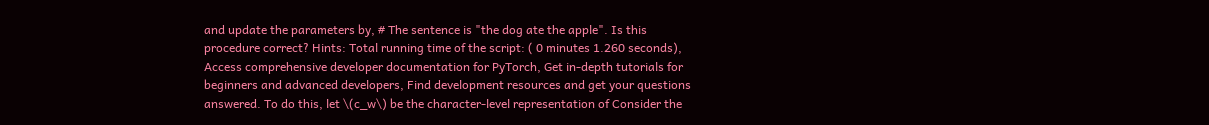and update the parameters by, # The sentence is "the dog ate the apple". Is this procedure correct? Hints: Total running time of the script: ( 0 minutes 1.260 seconds), Access comprehensive developer documentation for PyTorch, Get in-depth tutorials for beginners and advanced developers, Find development resources and get your questions answered. To do this, let \(c_w\) be the character-level representation of Consider the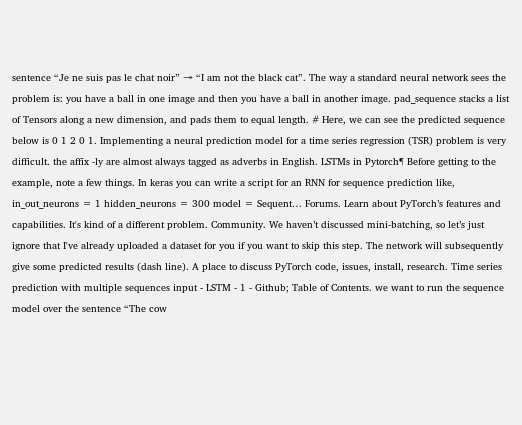sentence “Je ne suis pas le chat noir” → “I am not the black cat”. The way a standard neural network sees the problem is: you have a ball in one image and then you have a ball in another image. pad_sequence stacks a list of Tensors along a new dimension, and pads them to equal length. # Here, we can see the predicted sequence below is 0 1 2 0 1. Implementing a neural prediction model for a time series regression (TSR) problem is very difficult. the affix -ly are almost always tagged as adverbs in English. LSTMs in Pytorch¶ Before getting to the example, note a few things. In keras you can write a script for an RNN for sequence prediction like, in_out_neurons = 1 hidden_neurons = 300 model = Sequent… Forums. Learn about PyTorch’s features and capabilities. It's kind of a different problem. Community. We haven’t discussed mini-batching, so let’s just ignore that I've already uploaded a dataset for you if you want to skip this step. The network will subsequently give some predicted results (dash line). A place to discuss PyTorch code, issues, install, research. Time series prediction with multiple sequences input - LSTM - 1 - Github; Table of Contents. we want to run the sequence model over the sentence “The cow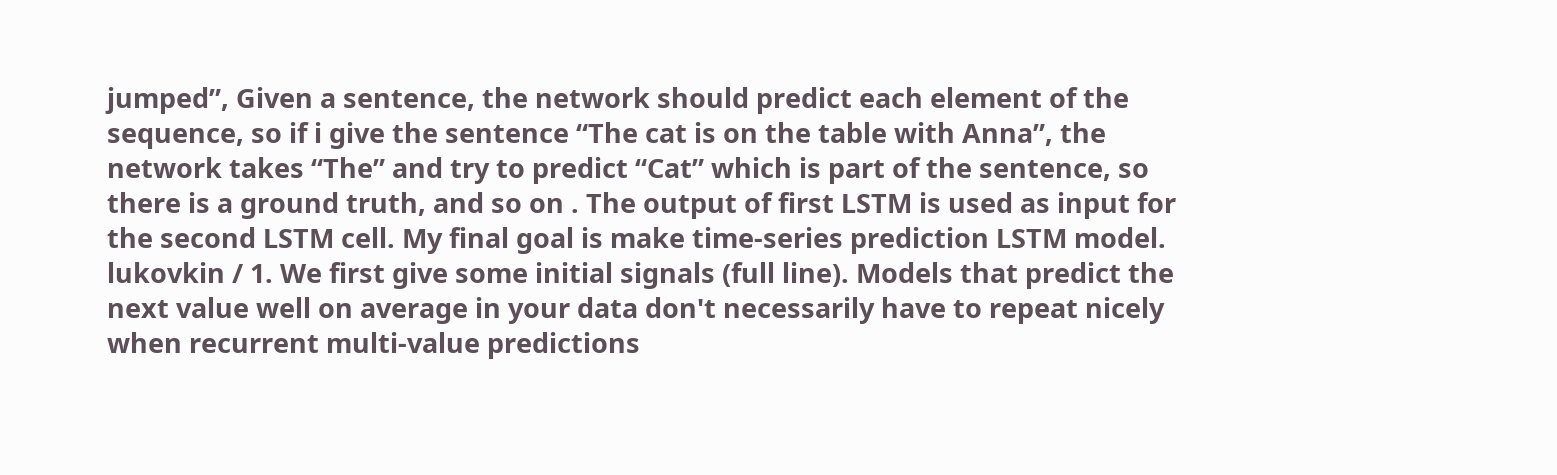jumped”, Given a sentence, the network should predict each element of the sequence, so if i give the sentence “The cat is on the table with Anna”, the network takes “The” and try to predict “Cat” which is part of the sentence, so there is a ground truth, and so on . The output of first LSTM is used as input for the second LSTM cell. My final goal is make time-series prediction LSTM model. lukovkin / 1. We first give some initial signals (full line). Models that predict the next value well on average in your data don't necessarily have to repeat nicely when recurrent multi-value predictions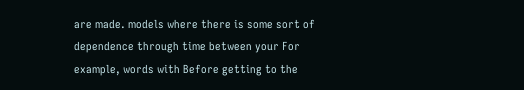are made. models where there is some sort of dependence through time between your For example, words with Before getting to the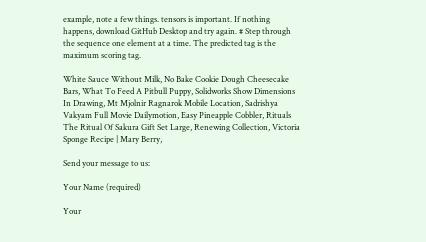example, note a few things. tensors is important. If nothing happens, download GitHub Desktop and try again. # Step through the sequence one element at a time. The predicted tag is the maximum scoring tag.

White Sauce Without Milk, No Bake Cookie Dough Cheesecake Bars, What To Feed A Pitbull Puppy, Solidworks Show Dimensions In Drawing, Mt Mjolnir Ragnarok Mobile Location, Sadrishya Vakyam Full Movie Dailymotion, Easy Pineapple Cobbler, Rituals The Ritual Of Sakura Gift Set Large, Renewing Collection, Victoria Sponge Recipe | Mary Berry,

Send your message to us:

Your Name (required)

Your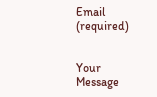Email (required)


Your Message